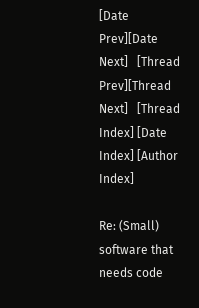[Date Prev][Date Next]   [Thread Prev][Thread Next]   [Thread Index] [Date Index] [Author Index]

Re: (Small) software that needs code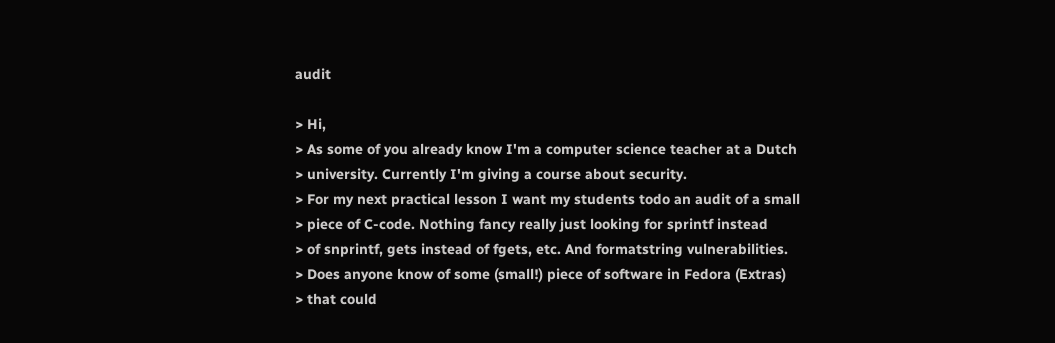audit

> Hi,
> As some of you already know I'm a computer science teacher at a Dutch
> university. Currently I'm giving a course about security.
> For my next practical lesson I want my students todo an audit of a small
> piece of C-code. Nothing fancy really just looking for sprintf instead
> of snprintf, gets instead of fgets, etc. And formatstring vulnerabilities.
> Does anyone know of some (small!) piece of software in Fedora (Extras)
> that could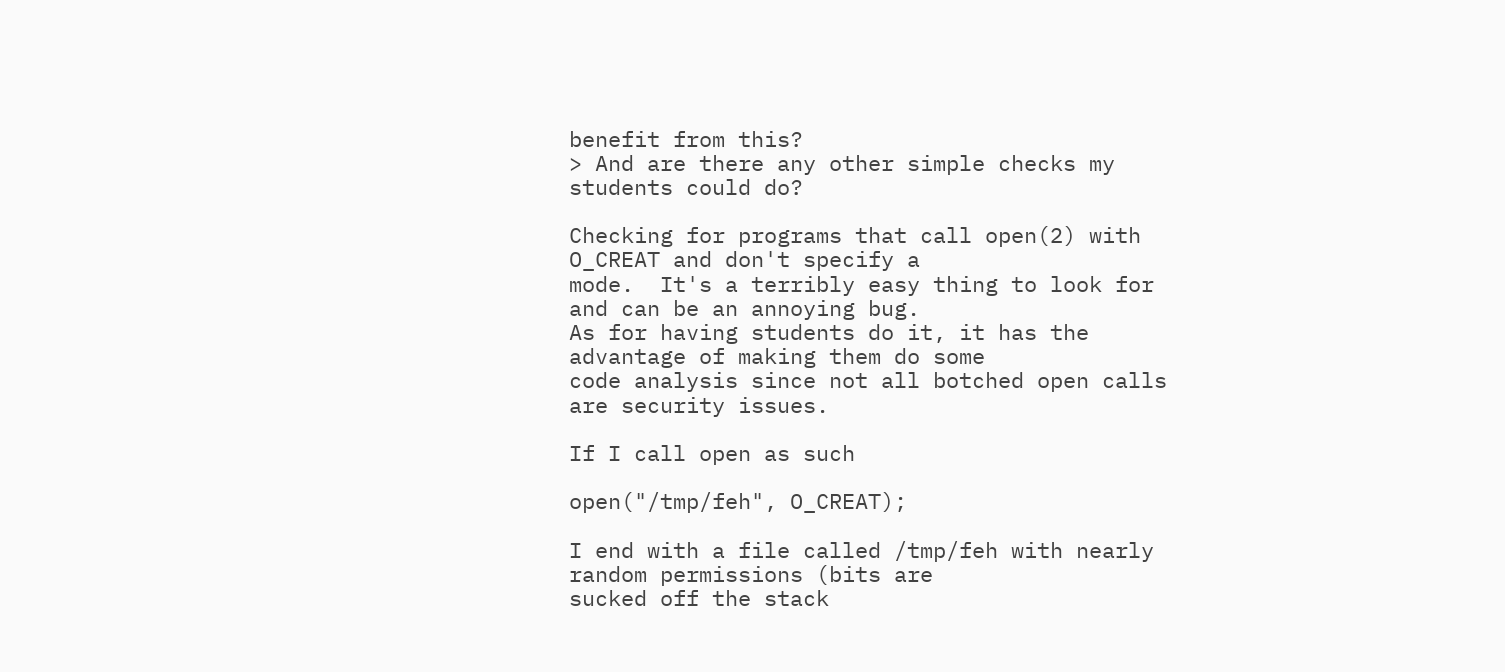benefit from this?
> And are there any other simple checks my students could do?

Checking for programs that call open(2) with O_CREAT and don't specify a
mode.  It's a terribly easy thing to look for and can be an annoying bug.
As for having students do it, it has the advantage of making them do some
code analysis since not all botched open calls are security issues.

If I call open as such

open("/tmp/feh", O_CREAT);

I end with a file called /tmp/feh with nearly random permissions (bits are
sucked off the stack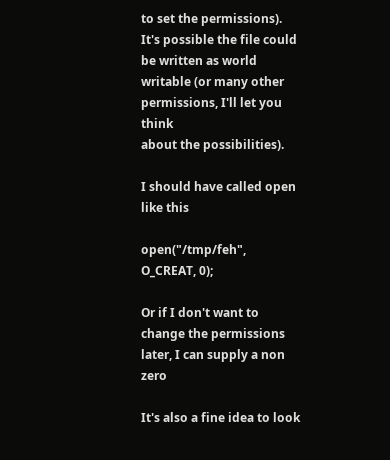to set the permissions).  It's possible the file could
be written as world writable (or many other permissions, I'll let you think
about the possibilities).

I should have called open like this

open("/tmp/feh", O_CREAT, 0);

Or if I don't want to change the permissions later, I can supply a non zero

It's also a fine idea to look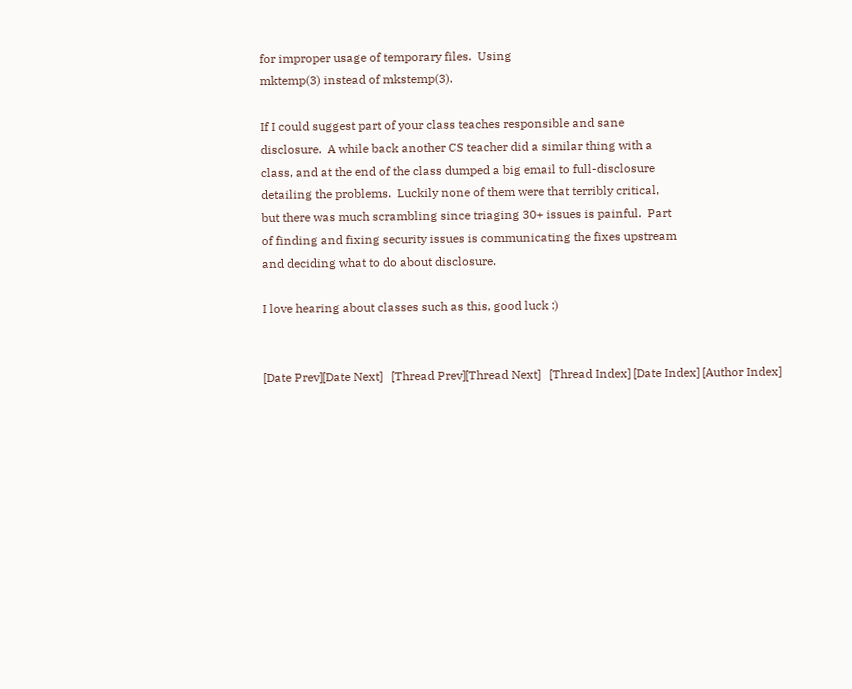for improper usage of temporary files.  Using
mktemp(3) instead of mkstemp(3).

If I could suggest part of your class teaches responsible and sane
disclosure.  A while back another CS teacher did a similar thing with a
class, and at the end of the class dumped a big email to full-disclosure
detailing the problems.  Luckily none of them were that terribly critical,
but there was much scrambling since triaging 30+ issues is painful.  Part
of finding and fixing security issues is communicating the fixes upstream
and deciding what to do about disclosure.

I love hearing about classes such as this, good luck :)


[Date Prev][Date Next]   [Thread Prev][Thread Next]   [Thread Index] [Date Index] [Author Index]